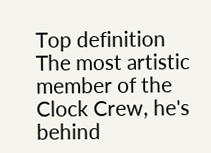Top definition
The most artistic member of the Clock Crew, he's behind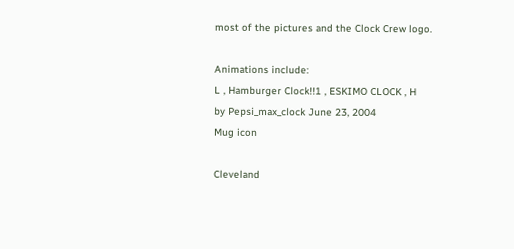most of the pictures and the Clock Crew logo.

Animations include:
L , Hamburger Clock!!1 , ESKIMO CLOCK , H
by Pepsi_max_clock June 23, 2004
Mug icon

Cleveland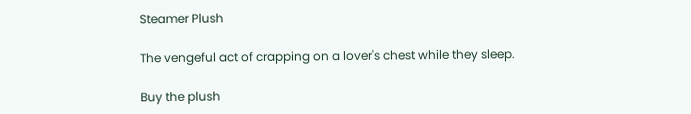Steamer Plush

The vengeful act of crapping on a lover's chest while they sleep.

Buy the plush